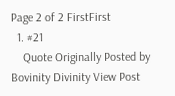Page 2 of 2 FirstFirst
  1. #21
    Quote Originally Posted by Bovinity Divinity View Post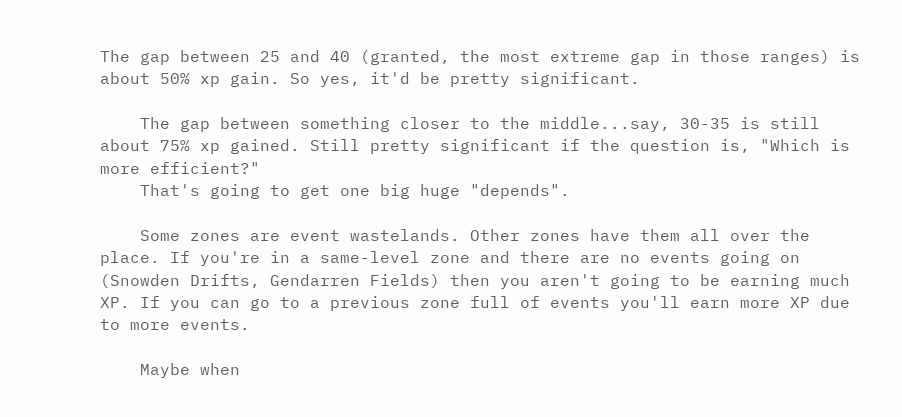The gap between 25 and 40 (granted, the most extreme gap in those ranges) is about 50% xp gain. So yes, it'd be pretty significant.

    The gap between something closer to the middle...say, 30-35 is still about 75% xp gained. Still pretty significant if the question is, "Which is more efficient?"
    That's going to get one big huge "depends".

    Some zones are event wastelands. Other zones have them all over the place. If you're in a same-level zone and there are no events going on (Snowden Drifts, Gendarren Fields) then you aren't going to be earning much XP. If you can go to a previous zone full of events you'll earn more XP due to more events.

    Maybe when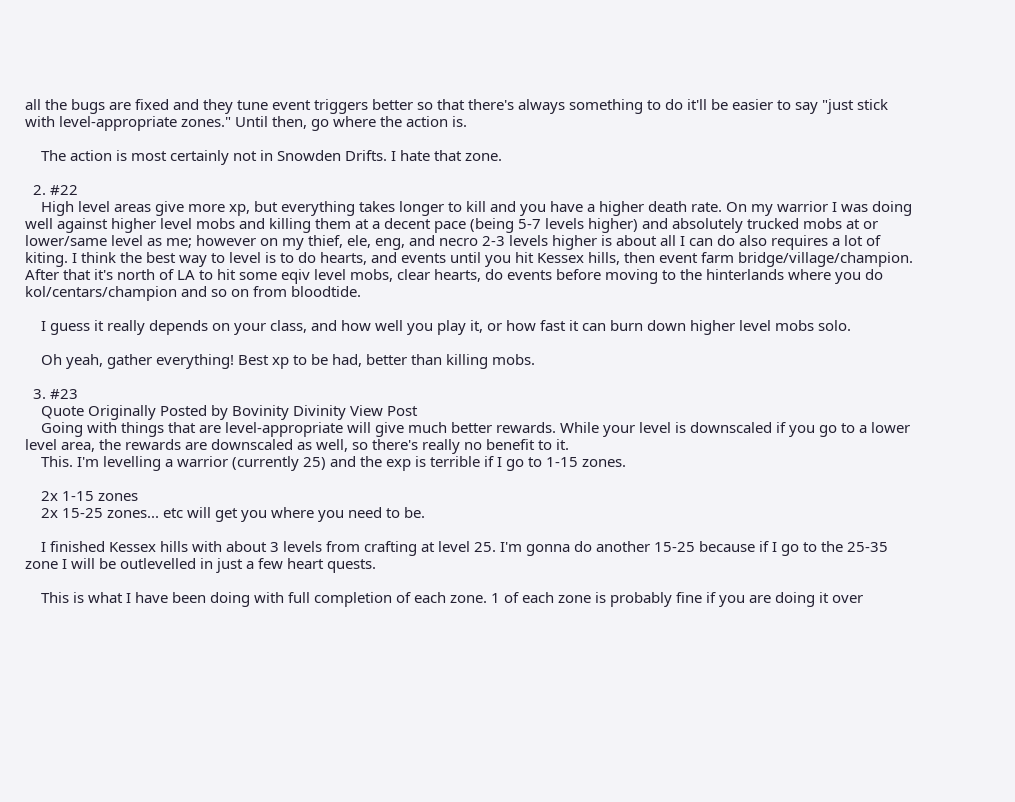all the bugs are fixed and they tune event triggers better so that there's always something to do it'll be easier to say "just stick with level-appropriate zones." Until then, go where the action is.

    The action is most certainly not in Snowden Drifts. I hate that zone.

  2. #22
    High level areas give more xp, but everything takes longer to kill and you have a higher death rate. On my warrior I was doing well against higher level mobs and killing them at a decent pace (being 5-7 levels higher) and absolutely trucked mobs at or lower/same level as me; however on my thief, ele, eng, and necro 2-3 levels higher is about all I can do also requires a lot of kiting. I think the best way to level is to do hearts, and events until you hit Kessex hills, then event farm bridge/village/champion. After that it's north of LA to hit some eqiv level mobs, clear hearts, do events before moving to the hinterlands where you do kol/centars/champion and so on from bloodtide.

    I guess it really depends on your class, and how well you play it, or how fast it can burn down higher level mobs solo.

    Oh yeah, gather everything! Best xp to be had, better than killing mobs.

  3. #23
    Quote Originally Posted by Bovinity Divinity View Post
    Going with things that are level-appropriate will give much better rewards. While your level is downscaled if you go to a lower level area, the rewards are downscaled as well, so there's really no benefit to it.
    This. I'm levelling a warrior (currently 25) and the exp is terrible if I go to 1-15 zones.

    2x 1-15 zones
    2x 15-25 zones... etc will get you where you need to be.

    I finished Kessex hills with about 3 levels from crafting at level 25. I'm gonna do another 15-25 because if I go to the 25-35 zone I will be outlevelled in just a few heart quests.

    This is what I have been doing with full completion of each zone. 1 of each zone is probably fine if you are doing it over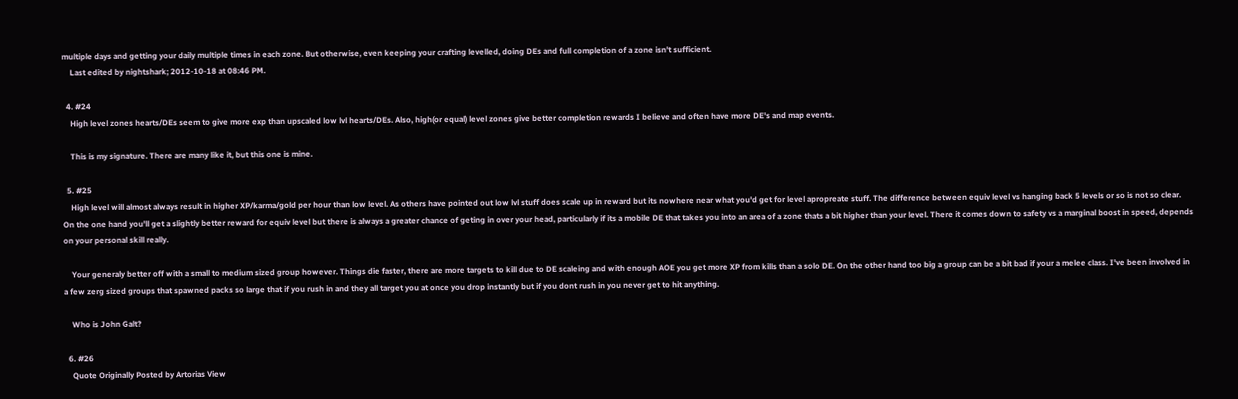multiple days and getting your daily multiple times in each zone. But otherwise, even keeping your crafting levelled, doing DEs and full completion of a zone isn't sufficient.
    Last edited by nightshark; 2012-10-18 at 08:46 PM.

  4. #24
    High level zones hearts/DEs seem to give more exp than upscaled low lvl hearts/DEs. Also, high(or equal) level zones give better completion rewards I believe and often have more DE's and map events.

    This is my signature. There are many like it, but this one is mine.

  5. #25
    High level will almost always result in higher XP/karma/gold per hour than low level. As others have pointed out low lvl stuff does scale up in reward but its nowhere near what you'd get for level apropreate stuff. The difference between equiv level vs hanging back 5 levels or so is not so clear. On the one hand you'll get a slightly better reward for equiv level but there is always a greater chance of geting in over your head, particularly if its a mobile DE that takes you into an area of a zone thats a bit higher than your level. There it comes down to safety vs a marginal boost in speed, depends on your personal skill really.

    Your generaly better off with a small to medium sized group however. Things die faster, there are more targets to kill due to DE scaleing and with enough AOE you get more XP from kills than a solo DE. On the other hand too big a group can be a bit bad if your a melee class. I've been involved in a few zerg sized groups that spawned packs so large that if you rush in and they all target you at once you drop instantly but if you dont rush in you never get to hit anything.

    Who is John Galt?

  6. #26
    Quote Originally Posted by Artorias View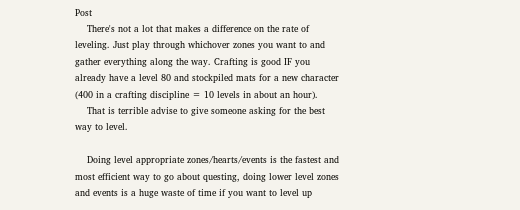Post
    There's not a lot that makes a difference on the rate of leveling. Just play through whichover zones you want to and gather everything along the way. Crafting is good IF you already have a level 80 and stockpiled mats for a new character (400 in a crafting discipline = 10 levels in about an hour).
    That is terrible advise to give someone asking for the best way to level.

    Doing level appropriate zones/hearts/events is the fastest and most efficient way to go about questing, doing lower level zones and events is a huge waste of time if you want to level up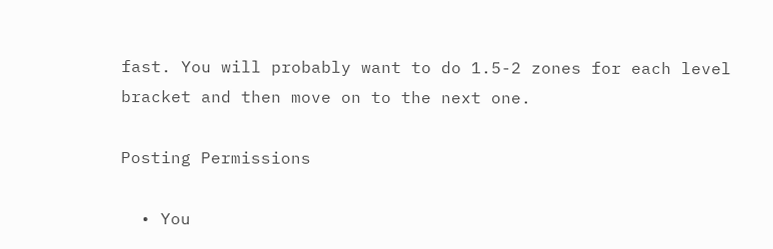fast. You will probably want to do 1.5-2 zones for each level bracket and then move on to the next one.

Posting Permissions

  • You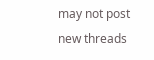may not post new threads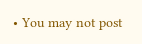• You may not post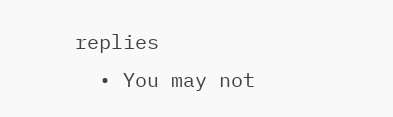replies
  • You may not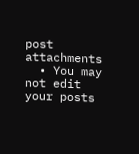post attachments
  • You may not edit your posts